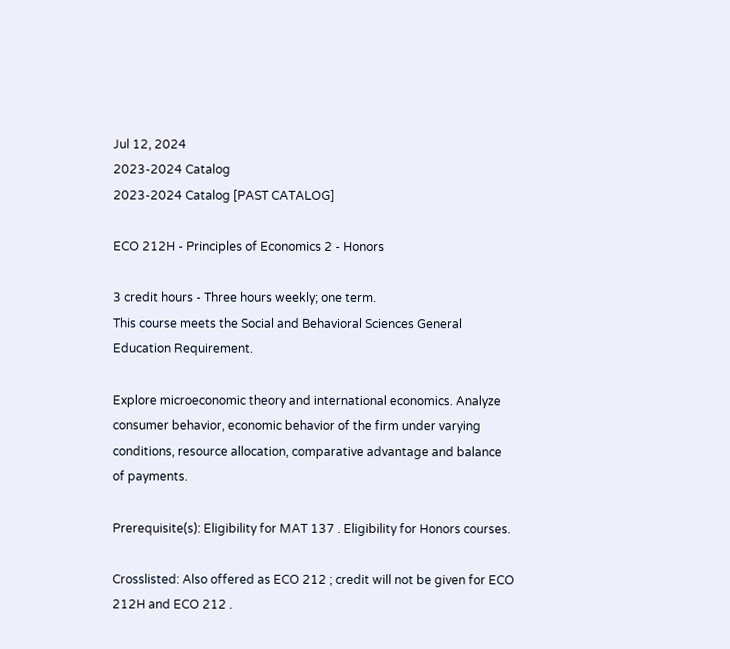Jul 12, 2024
2023-2024 Catalog
2023-2024 Catalog [PAST CATALOG]

ECO 212H - Principles of Economics 2 - Honors

3 credit hours - Three hours weekly; one term.
This course meets the Social and Behavioral Sciences General Education Requirement.

Explore microeconomic theory and international economics. Analyze consumer behavior, economic behavior of the firm under varying conditions, resource allocation, comparative advantage and balance of payments.

Prerequisite(s): Eligibility for MAT 137 . Eligibility for Honors courses.

Crosslisted: Also offered as ECO 212 ; credit will not be given for ECO 212H and ECO 212 .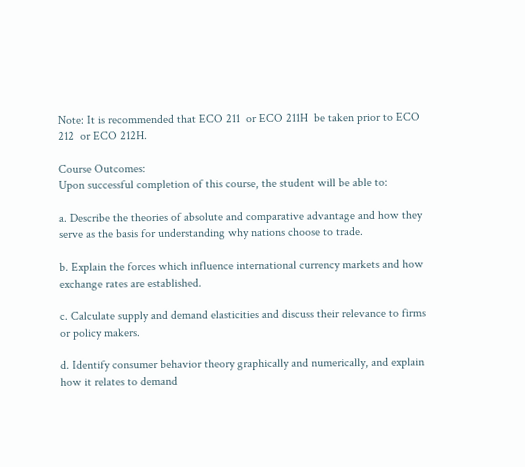Note: It is recommended that ECO 211  or ECO 211H  be taken prior to ECO 212  or ECO 212H.

Course Outcomes:
Upon successful completion of this course, the student will be able to:

a. Describe the theories of absolute and comparative advantage and how they serve as the basis for understanding why nations choose to trade.

b. Explain the forces which influence international currency markets and how exchange rates are established.

c. Calculate supply and demand elasticities and discuss their relevance to firms or policy makers.

d. Identify consumer behavior theory graphically and numerically, and explain how it relates to demand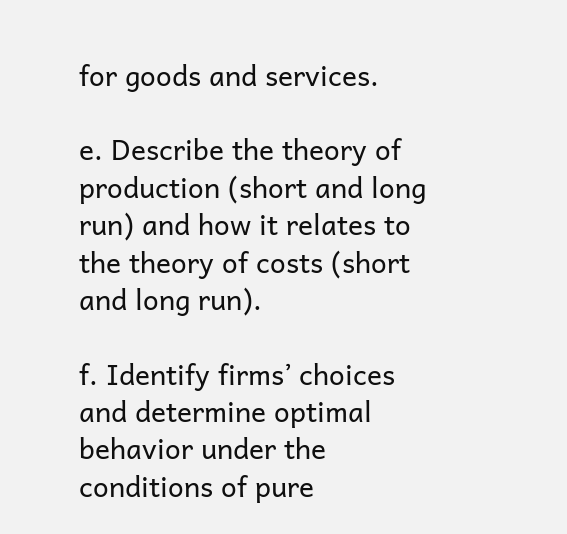for goods and services.

e. Describe the theory of production (short and long run) and how it relates to the theory of costs (short and long run).

f. Identify firms’ choices and determine optimal behavior under the conditions of pure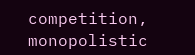competition, monopolistic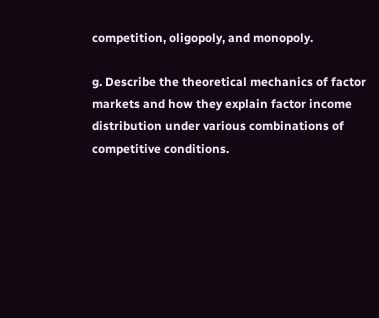competition, oligopoly, and monopoly.

g. Describe the theoretical mechanics of factor markets and how they explain factor income distribution under various combinations of competitive conditions.